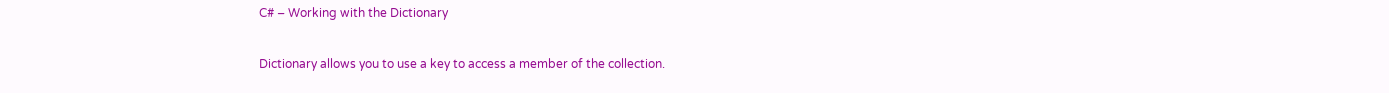C# – Working with the Dictionary

Dictionary allows you to use a key to access a member of the collection.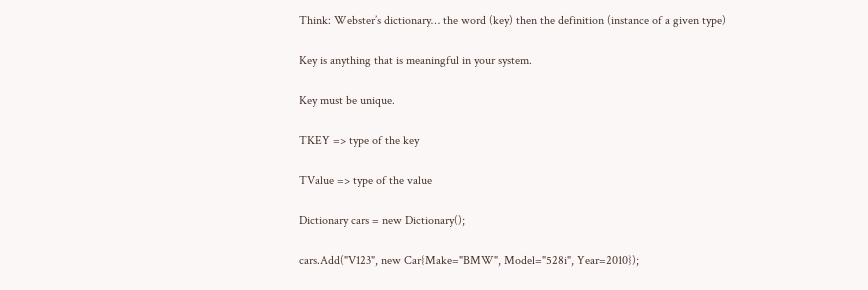Think: Webster’s dictionary… the word (key) then the definition (instance of a given type)

Key is anything that is meaningful in your system.

Key must be unique.

TKEY => type of the key

TValue => type of the value

Dictionary cars = new Dictionary();

cars.Add("V123", new Car{Make="BMW", Model="528i", Year=2010});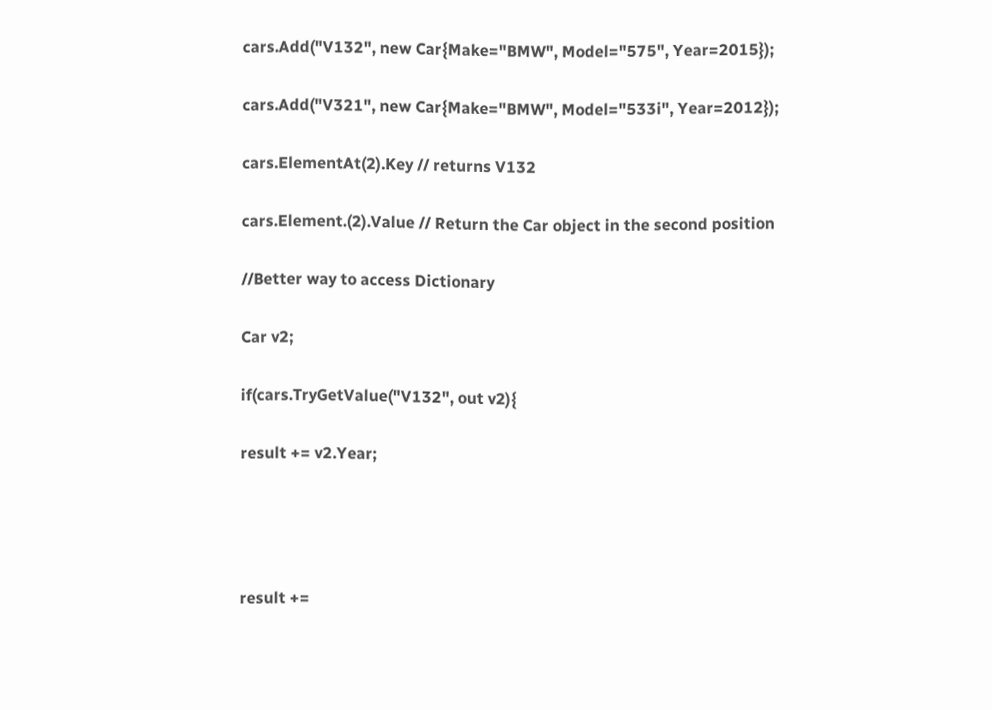cars.Add("V132", new Car{Make="BMW", Model="575", Year=2015});

cars.Add("V321", new Car{Make="BMW", Model="533i", Year=2012});

cars.ElementAt(2).Key // returns V132

cars.Element.(2).Value // Return the Car object in the second position

//Better way to access Dictionary

Car v2;

if(cars.TryGetValue("V132", out v2){

result += v2.Year;




result +=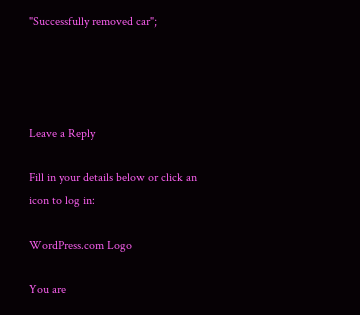"Successfully removed car";




Leave a Reply

Fill in your details below or click an icon to log in:

WordPress.com Logo

You are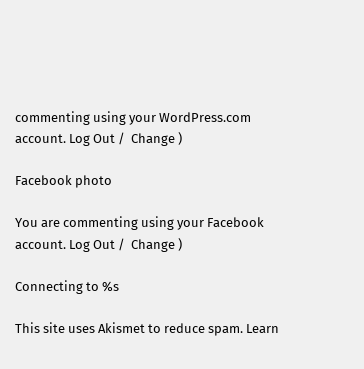commenting using your WordPress.com account. Log Out /  Change )

Facebook photo

You are commenting using your Facebook account. Log Out /  Change )

Connecting to %s

This site uses Akismet to reduce spam. Learn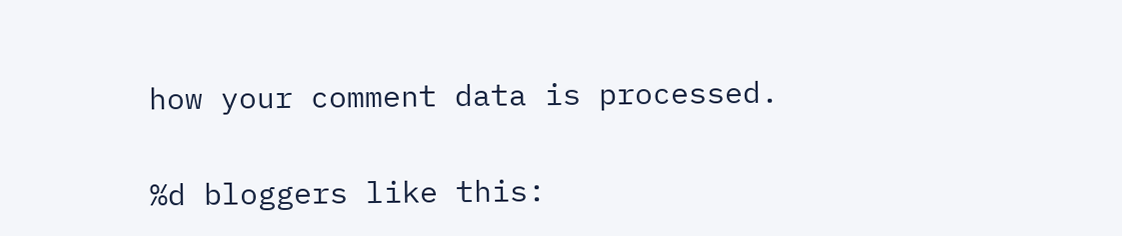how your comment data is processed.

%d bloggers like this: